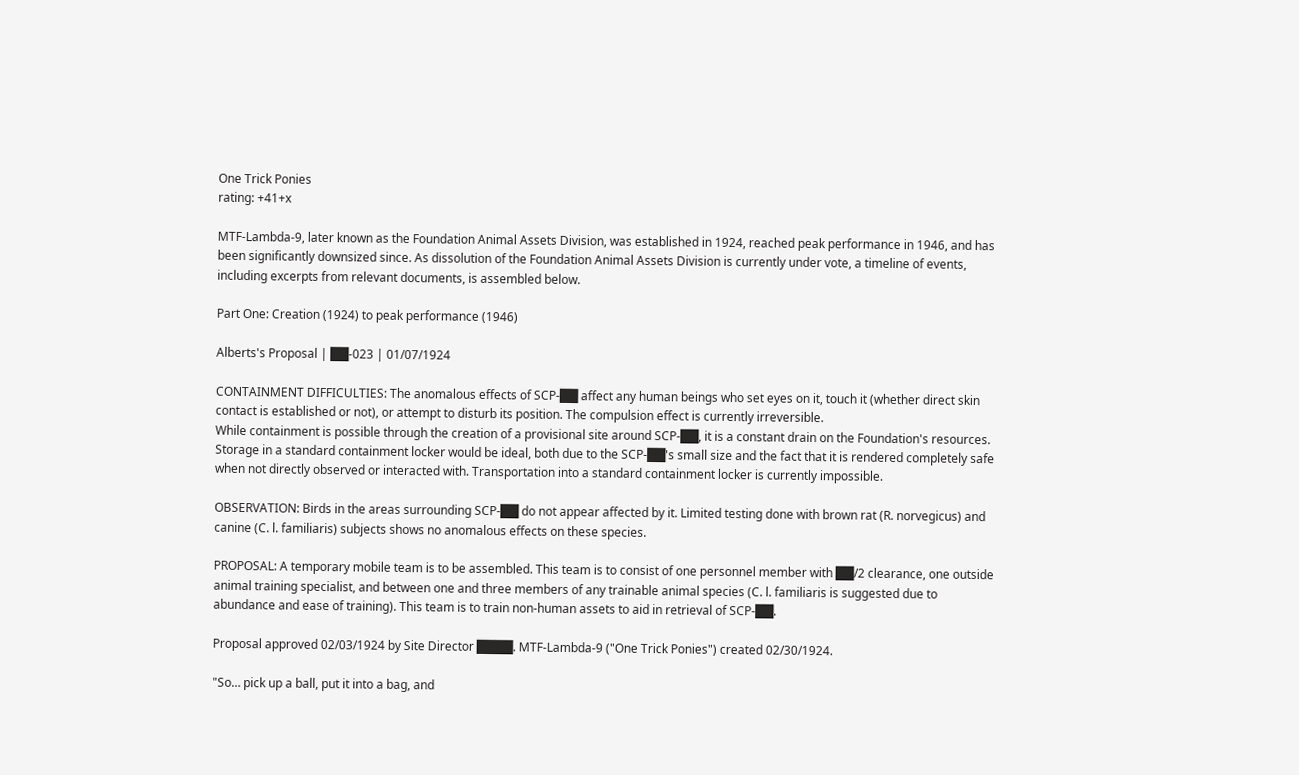One Trick Ponies
rating: +41+x

MTF-Lambda-9, later known as the Foundation Animal Assets Division, was established in 1924, reached peak performance in 1946, and has been significantly downsized since. As dissolution of the Foundation Animal Assets Division is currently under vote, a timeline of events, including excerpts from relevant documents, is assembled below.

Part One: Creation (1924) to peak performance (1946)

Alberts's Proposal | ██-023 | 01/07/1924

CONTAINMENT DIFFICULTIES: The anomalous effects of SCP-██ affect any human beings who set eyes on it, touch it (whether direct skin contact is established or not), or attempt to disturb its position. The compulsion effect is currently irreversible.
While containment is possible through the creation of a provisional site around SCP-██, it is a constant drain on the Foundation's resources. Storage in a standard containment locker would be ideal, both due to the SCP-██'s small size and the fact that it is rendered completely safe when not directly observed or interacted with. Transportation into a standard containment locker is currently impossible.

OBSERVATION: Birds in the areas surrounding SCP-██ do not appear affected by it. Limited testing done with brown rat (R. norvegicus) and canine (C. l. familiaris) subjects shows no anomalous effects on these species.

PROPOSAL: A temporary mobile team is to be assembled. This team is to consist of one personnel member with ██/2 clearance, one outside animal training specialist, and between one and three members of any trainable animal species (C. l. familiaris is suggested due to abundance and ease of training). This team is to train non-human assets to aid in retrieval of SCP-██.

Proposal approved 02/03/1924 by Site Director ████. MTF-Lambda-9 ("One Trick Ponies") created 02/30/1924.

"So… pick up a ball, put it into a bag, and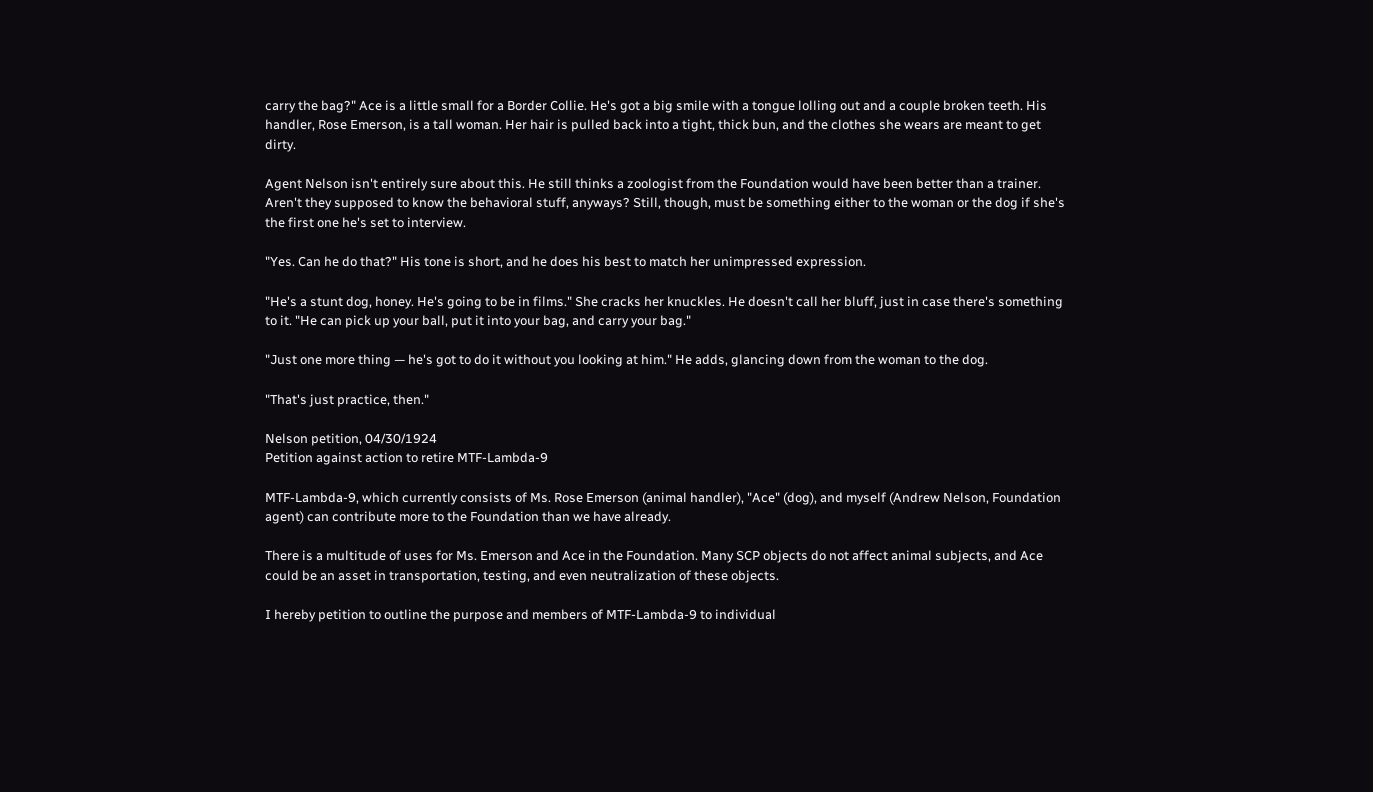carry the bag?" Ace is a little small for a Border Collie. He's got a big smile with a tongue lolling out and a couple broken teeth. His handler, Rose Emerson, is a tall woman. Her hair is pulled back into a tight, thick bun, and the clothes she wears are meant to get dirty.

Agent Nelson isn't entirely sure about this. He still thinks a zoologist from the Foundation would have been better than a trainer. Aren't they supposed to know the behavioral stuff, anyways? Still, though, must be something either to the woman or the dog if she's the first one he's set to interview.

"Yes. Can he do that?" His tone is short, and he does his best to match her unimpressed expression.

"He's a stunt dog, honey. He's going to be in films." She cracks her knuckles. He doesn't call her bluff, just in case there's something to it. "He can pick up your ball, put it into your bag, and carry your bag."

"Just one more thing — he's got to do it without you looking at him." He adds, glancing down from the woman to the dog.

"That's just practice, then."

Nelson petition, 04/30/1924
Petition against action to retire MTF-Lambda-9

MTF-Lambda-9, which currently consists of Ms. Rose Emerson (animal handler), "Ace" (dog), and myself (Andrew Nelson, Foundation agent) can contribute more to the Foundation than we have already.

There is a multitude of uses for Ms. Emerson and Ace in the Foundation. Many SCP objects do not affect animal subjects, and Ace could be an asset in transportation, testing, and even neutralization of these objects.

I hereby petition to outline the purpose and members of MTF-Lambda-9 to individual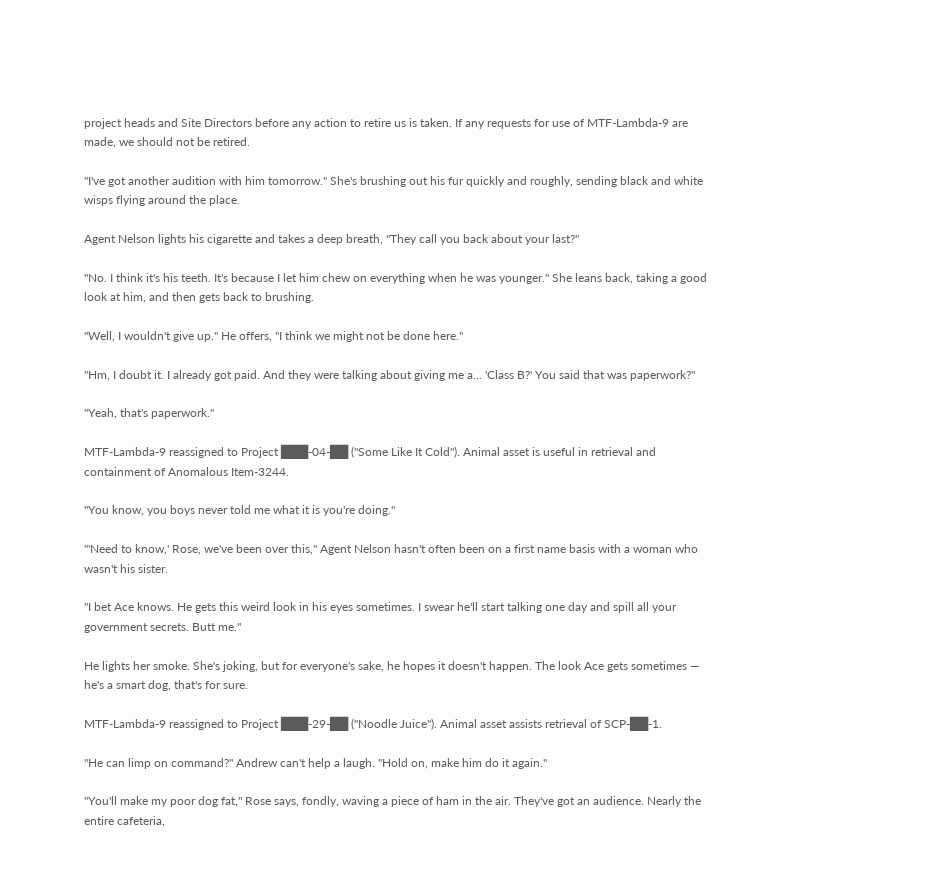project heads and Site Directors before any action to retire us is taken. If any requests for use of MTF-Lambda-9 are made, we should not be retired.

"I've got another audition with him tomorrow." She's brushing out his fur quickly and roughly, sending black and white wisps flying around the place.

Agent Nelson lights his cigarette and takes a deep breath, "They call you back about your last?"

"No. I think it's his teeth. It's because I let him chew on everything when he was younger." She leans back, taking a good look at him, and then gets back to brushing.

"Well, I wouldn't give up." He offers, "I think we might not be done here."

"Hm, I doubt it. I already got paid. And they were talking about giving me a… 'Class B?' You said that was paperwork?"

"Yeah, that's paperwork."

MTF-Lambda-9 reassigned to Project ███-04-██ ("Some Like It Cold"). Animal asset is useful in retrieval and containment of Anomalous Item-3244.

"You know, you boys never told me what it is you're doing."

"'Need to know,' Rose, we've been over this," Agent Nelson hasn't often been on a first name basis with a woman who wasn't his sister.

"I bet Ace knows. He gets this weird look in his eyes sometimes. I swear he'll start talking one day and spill all your government secrets. Butt me."

He lights her smoke. She's joking, but for everyone's sake, he hopes it doesn't happen. The look Ace gets sometimes — he's a smart dog, that's for sure.

MTF-Lambda-9 reassigned to Project ███-29-██ ("Noodle Juice"). Animal asset assists retrieval of SCP-██-1.

"He can limp on command?" Andrew can't help a laugh. "Hold on, make him do it again."

"You'll make my poor dog fat," Rose says, fondly, waving a piece of ham in the air. They've got an audience. Nearly the entire cafeteria,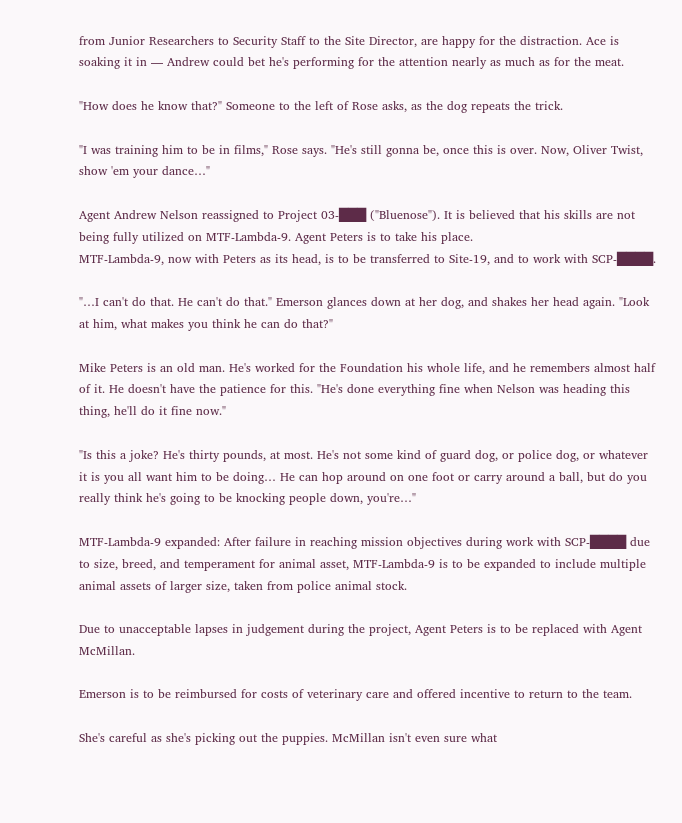from Junior Researchers to Security Staff to the Site Director, are happy for the distraction. Ace is soaking it in — Andrew could bet he's performing for the attention nearly as much as for the meat.

"How does he know that?" Someone to the left of Rose asks, as the dog repeats the trick.

"I was training him to be in films," Rose says. "He's still gonna be, once this is over. Now, Oliver Twist, show 'em your dance…"

Agent Andrew Nelson reassigned to Project 03-███ ("Bluenose"). It is believed that his skills are not being fully utilized on MTF-Lambda-9. Agent Peters is to take his place.
MTF-Lambda-9, now with Peters as its head, is to be transferred to Site-19, and to work with SCP-████.

"…I can't do that. He can't do that." Emerson glances down at her dog, and shakes her head again. "Look at him, what makes you think he can do that?"

Mike Peters is an old man. He's worked for the Foundation his whole life, and he remembers almost half of it. He doesn't have the patience for this. "He's done everything fine when Nelson was heading this thing, he'll do it fine now."

"Is this a joke? He's thirty pounds, at most. He's not some kind of guard dog, or police dog, or whatever it is you all want him to be doing… He can hop around on one foot or carry around a ball, but do you really think he's going to be knocking people down, you're…"

MTF-Lambda-9 expanded: After failure in reaching mission objectives during work with SCP-████ due to size, breed, and temperament for animal asset, MTF-Lambda-9 is to be expanded to include multiple animal assets of larger size, taken from police animal stock.

Due to unacceptable lapses in judgement during the project, Agent Peters is to be replaced with Agent McMillan.

Emerson is to be reimbursed for costs of veterinary care and offered incentive to return to the team.

She's careful as she's picking out the puppies. McMillan isn't even sure what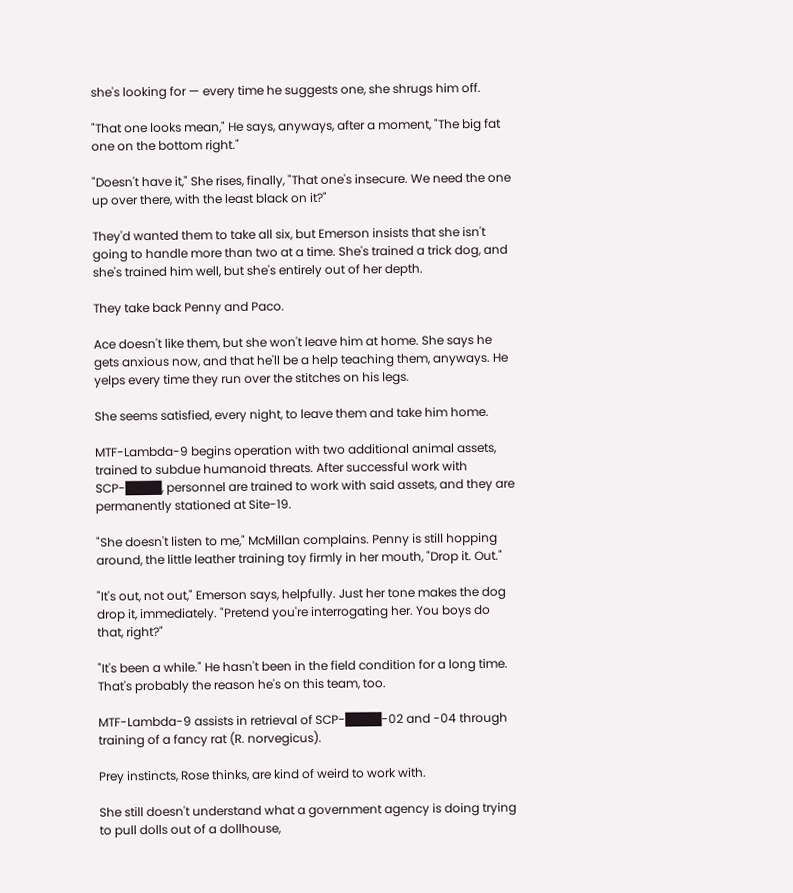she's looking for — every time he suggests one, she shrugs him off.

"That one looks mean," He says, anyways, after a moment, "The big fat one on the bottom right."

"Doesn't have it," She rises, finally, "That one's insecure. We need the one up over there, with the least black on it?"

They'd wanted them to take all six, but Emerson insists that she isn't going to handle more than two at a time. She's trained a trick dog, and she's trained him well, but she's entirely out of her depth.

They take back Penny and Paco.

Ace doesn't like them, but she won't leave him at home. She says he gets anxious now, and that he'll be a help teaching them, anyways. He yelps every time they run over the stitches on his legs.

She seems satisfied, every night, to leave them and take him home.

MTF-Lambda-9 begins operation with two additional animal assets, trained to subdue humanoid threats. After successful work with SCP-████, personnel are trained to work with said assets, and they are permanently stationed at Site-19.

"She doesn't listen to me," McMillan complains. Penny is still hopping around, the little leather training toy firmly in her mouth, "Drop it. Out."

"It's out, not out," Emerson says, helpfully. Just her tone makes the dog drop it, immediately. "Pretend you're interrogating her. You boys do that, right?"

"It's been a while." He hasn't been in the field condition for a long time. That's probably the reason he's on this team, too.

MTF-Lambda-9 assists in retrieval of SCP-████-02 and -04 through training of a fancy rat (R. norvegicus).

Prey instincts, Rose thinks, are kind of weird to work with.

She still doesn't understand what a government agency is doing trying to pull dolls out of a dollhouse,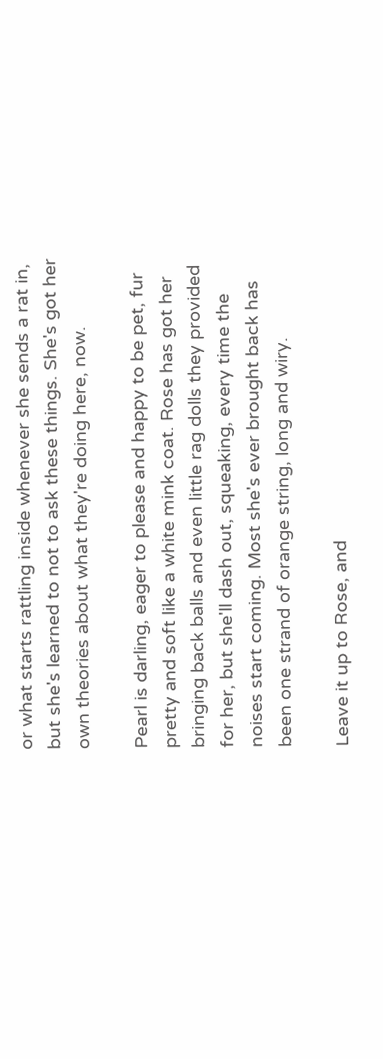or what starts rattling inside whenever she sends a rat in, but she's learned to not to ask these things. She's got her own theories about what they're doing here, now.

Pearl is darling, eager to please and happy to be pet, fur pretty and soft like a white mink coat. Rose has got her bringing back balls and even little rag dolls they provided for her, but she'll dash out, squeaking, every time the noises start coming. Most she's ever brought back has been one strand of orange string, long and wiry.

Leave it up to Rose, and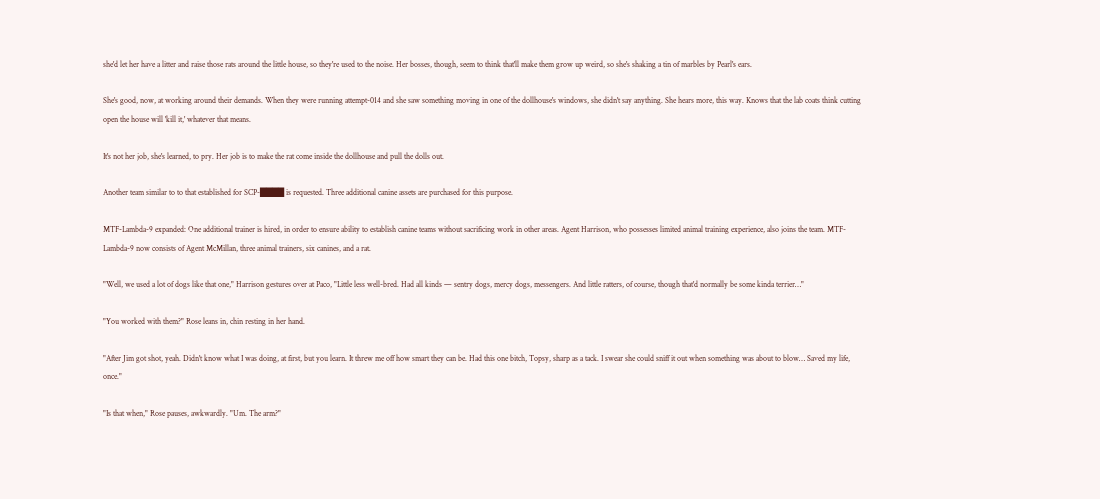she'd let her have a litter and raise those rats around the little house, so they're used to the noise. Her bosses, though, seem to think that'll make them grow up weird, so she's shaking a tin of marbles by Pearl's ears.

She's good, now, at working around their demands. When they were running attempt-014 and she saw something moving in one of the dollhouse's windows, she didn't say anything. She hears more, this way. Knows that the lab coats think cutting open the house will 'kill it,' whatever that means.

It's not her job, she's learned, to pry. Her job is to make the rat come inside the dollhouse and pull the dolls out.

Another team similar to to that established for SCP-████ is requested. Three additional canine assets are purchased for this purpose.

MTF-Lambda-9 expanded: One additional trainer is hired, in order to ensure ability to establish canine teams without sacrificing work in other areas. Agent Harrison, who possesses limited animal training experience, also joins the team. MTF-Lambda-9 now consists of Agent McMillan, three animal trainers, six canines, and a rat.

"Well, we used a lot of dogs like that one," Harrison gestures over at Paco, "Little less well-bred. Had all kinds — sentry dogs, mercy dogs, messengers. And little ratters, of course, though that'd normally be some kinda terrier…"

"You worked with them?" Rose leans in, chin resting in her hand.

"After Jim got shot, yeah. Didn't know what I was doing, at first, but you learn. It threw me off how smart they can be. Had this one bitch, Topsy, sharp as a tack. I swear she could sniff it out when something was about to blow… Saved my life, once."

"Is that when," Rose pauses, awkwardly. "Um. The arm?"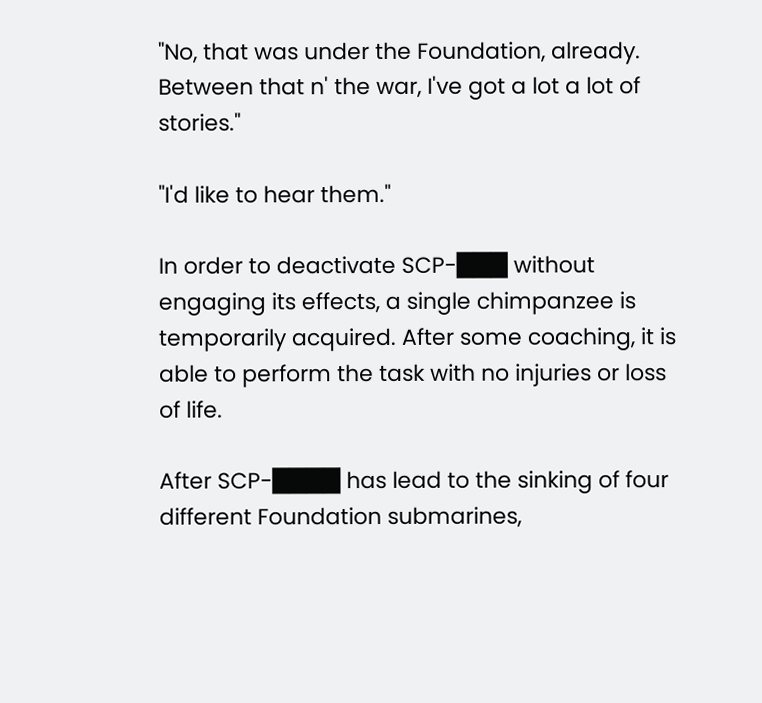"No, that was under the Foundation, already. Between that n' the war, I've got a lot a lot of stories."

"I'd like to hear them."

In order to deactivate SCP-███ without engaging its effects, a single chimpanzee is temporarily acquired. After some coaching, it is able to perform the task with no injuries or loss of life.

After SCP-████ has lead to the sinking of four different Foundation submarines,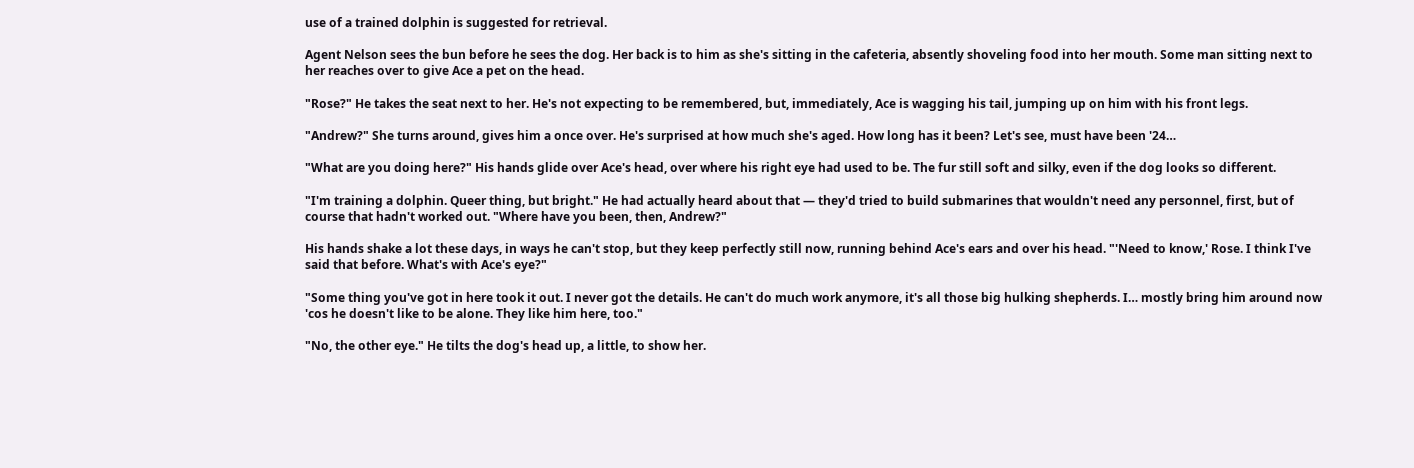use of a trained dolphin is suggested for retrieval.

Agent Nelson sees the bun before he sees the dog. Her back is to him as she's sitting in the cafeteria, absently shoveling food into her mouth. Some man sitting next to her reaches over to give Ace a pet on the head.

"Rose?" He takes the seat next to her. He's not expecting to be remembered, but, immediately, Ace is wagging his tail, jumping up on him with his front legs.

"Andrew?" She turns around, gives him a once over. He's surprised at how much she's aged. How long has it been? Let's see, must have been '24…

"What are you doing here?" His hands glide over Ace's head, over where his right eye had used to be. The fur still soft and silky, even if the dog looks so different.

"I'm training a dolphin. Queer thing, but bright." He had actually heard about that — they'd tried to build submarines that wouldn't need any personnel, first, but of course that hadn't worked out. "Where have you been, then, Andrew?"

His hands shake a lot these days, in ways he can't stop, but they keep perfectly still now, running behind Ace's ears and over his head. "'Need to know,' Rose. I think I've said that before. What's with Ace's eye?"

"Some thing you've got in here took it out. I never got the details. He can't do much work anymore, it's all those big hulking shepherds. I… mostly bring him around now 'cos he doesn't like to be alone. They like him here, too."

"No, the other eye." He tilts the dog's head up, a little, to show her.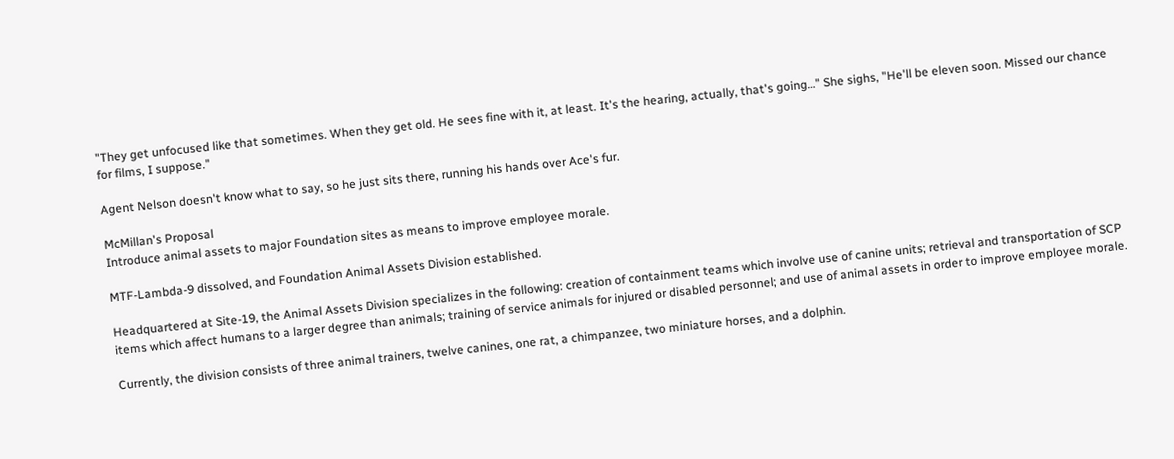"They get unfocused like that sometimes. When they get old. He sees fine with it, at least. It's the hearing, actually, that's going…" She sighs, "He'll be eleven soon. Missed our chance for films, I suppose."

Agent Nelson doesn't know what to say, so he just sits there, running his hands over Ace's fur.

McMillan's Proposal
Introduce animal assets to major Foundation sites as means to improve employee morale.

MTF-Lambda-9 dissolved, and Foundation Animal Assets Division established.

Headquartered at Site-19, the Animal Assets Division specializes in the following: creation of containment teams which involve use of canine units; retrieval and transportation of SCP items which affect humans to a larger degree than animals; training of service animals for injured or disabled personnel; and use of animal assets in order to improve employee morale.

Currently, the division consists of three animal trainers, twelve canines, one rat, a chimpanzee, two miniature horses, and a dolphin.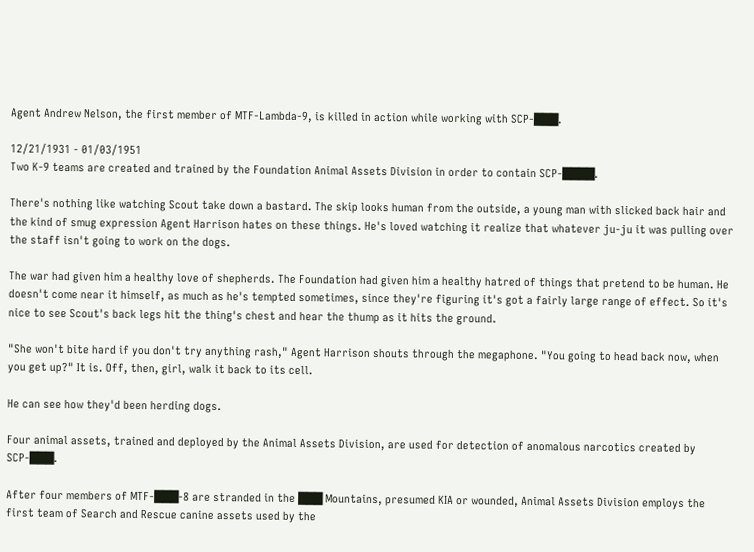Agent Andrew Nelson, the first member of MTF-Lambda-9, is killed in action while working with SCP-███.

12/21/1931 - 01/03/1951
Two K-9 teams are created and trained by the Foundation Animal Assets Division in order to contain SCP-████.

There's nothing like watching Scout take down a bastard. The skip looks human from the outside, a young man with slicked back hair and the kind of smug expression Agent Harrison hates on these things. He's loved watching it realize that whatever ju-ju it was pulling over the staff isn't going to work on the dogs.

The war had given him a healthy love of shepherds. The Foundation had given him a healthy hatred of things that pretend to be human. He doesn't come near it himself, as much as he's tempted sometimes, since they're figuring it's got a fairly large range of effect. So it's nice to see Scout's back legs hit the thing's chest and hear the thump as it hits the ground.

"She won't bite hard if you don't try anything rash," Agent Harrison shouts through the megaphone. "You going to head back now, when you get up?" It is. Off, then, girl, walk it back to its cell.

He can see how they'd been herding dogs.

Four animal assets, trained and deployed by the Animal Assets Division, are used for detection of anomalous narcotics created by SCP-███.

After four members of MTF-███-8 are stranded in the ███ Mountains, presumed KIA or wounded, Animal Assets Division employs the first team of Search and Rescue canine assets used by the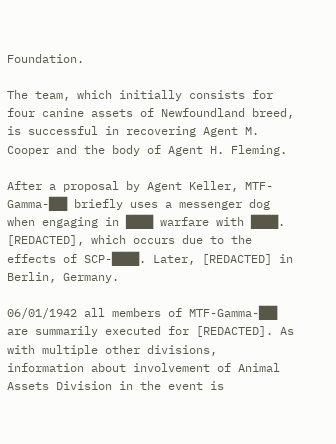Foundation.

The team, which initially consists for four canine assets of Newfoundland breed, is successful in recovering Agent M. Cooper and the body of Agent H. Fleming.

After a proposal by Agent Keller, MTF-Gamma-██ briefly uses a messenger dog when engaging in ███ warfare with ███. [REDACTED], which occurs due to the effects of SCP-███. Later, [REDACTED] in Berlin, Germany.

06/01/1942 all members of MTF-Gamma-██ are summarily executed for [REDACTED]. As with multiple other divisions, information about involvement of Animal Assets Division in the event is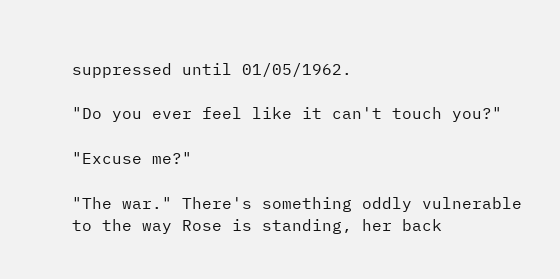suppressed until 01/05/1962.

"Do you ever feel like it can't touch you?"

"Excuse me?"

"The war." There's something oddly vulnerable to the way Rose is standing, her back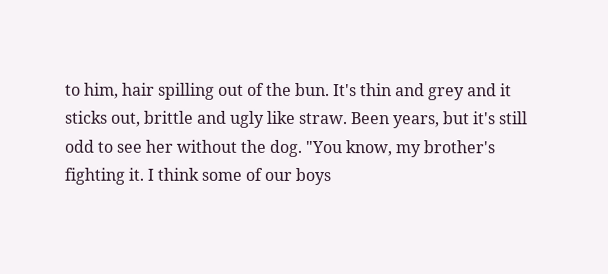to him, hair spilling out of the bun. It's thin and grey and it sticks out, brittle and ugly like straw. Been years, but it's still odd to see her without the dog. "You know, my brother's fighting it. I think some of our boys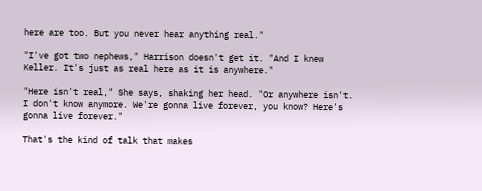here are too. But you never hear anything real."

"I've got two nephews," Harrison doesn't get it. "And I knew Keller. It's just as real here as it is anywhere."

"Here isn't real," She says, shaking her head. "Or anywhere isn't. I don't know anymore. We're gonna live forever, you know? Here's gonna live forever."

That's the kind of talk that makes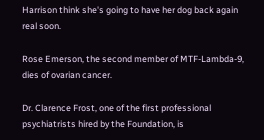Harrison think she's going to have her dog back again real soon.

Rose Emerson, the second member of MTF-Lambda-9, dies of ovarian cancer.

Dr. Clarence Frost, one of the first professional psychiatrists hired by the Foundation, is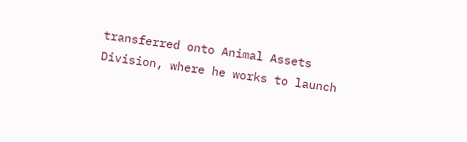transferred onto Animal Assets Division, where he works to launch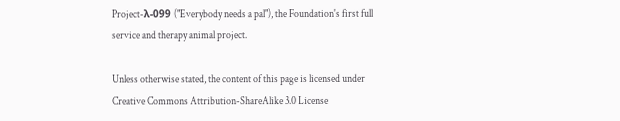Project-λ-099 ("Everybody needs a pal"), the Foundation's first full service and therapy animal project.

Unless otherwise stated, the content of this page is licensed under Creative Commons Attribution-ShareAlike 3.0 License